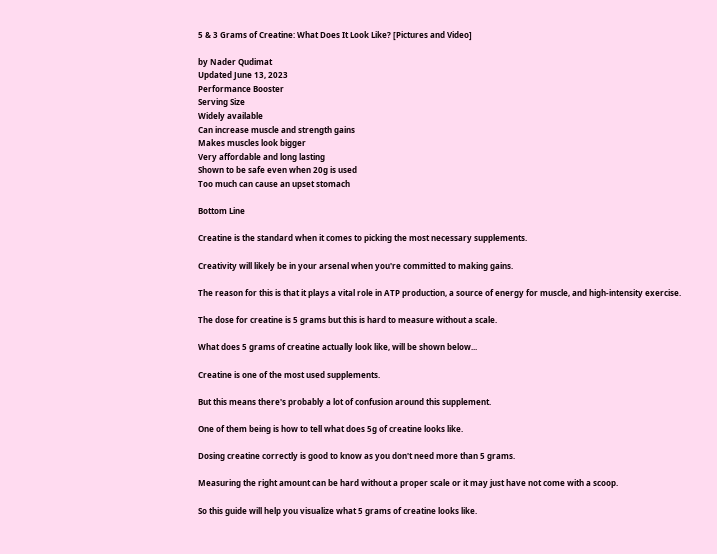5 & 3 Grams of Creatine: What Does It Look Like? [Pictures and Video]

by Nader Qudimat
Updated June 13, 2023
Performance Booster
Serving Size
Widely available
Can increase muscle and strength gains
Makes muscles look bigger
Very affordable and long lasting
Shown to be safe even when 20g is used
Too much can cause an upset stomach

Bottom Line

Creatine is the standard when it comes to picking the most necessary supplements.

Creativity will likely be in your arsenal when you're committed to making gains.

The reason for this is that it plays a vital role in ATP production, a source of energy for muscle, and high-intensity exercise.

The dose for creatine is 5 grams but this is hard to measure without a scale.

What does 5 grams of creatine actually look like, will be shown below...

Creatine is one of the most used supplements.

But this means there's probably a lot of confusion around this supplement.

One of them being is how to tell what does 5g of creatine looks like.

Dosing creatine correctly is good to know as you don't need more than 5 grams.

Measuring the right amount can be hard without a proper scale or it may just have not come with a scoop.

So this guide will help you visualize what 5 grams of creatine looks like.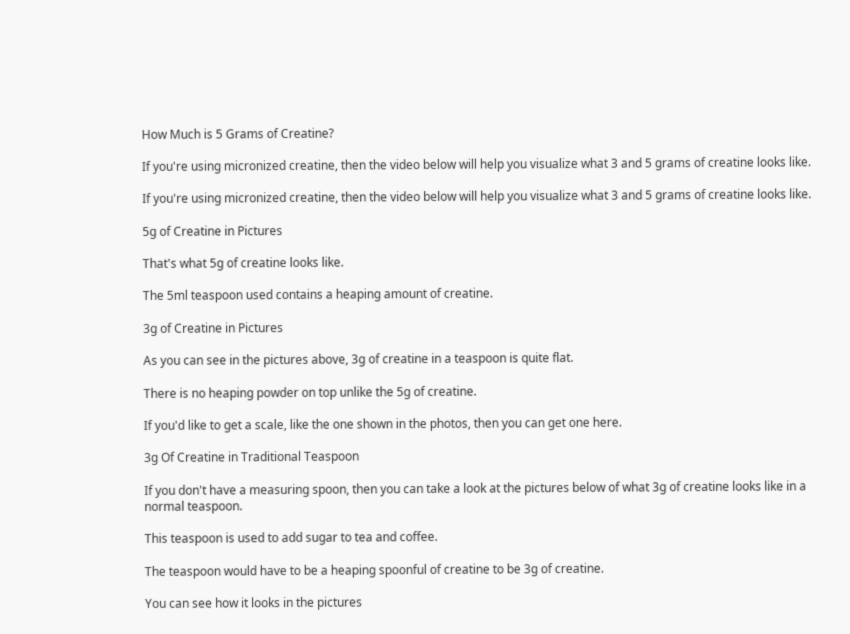How Much is 5 Grams of Creatine?

If you're using micronized creatine, then the video below will help you visualize what 3 and 5 grams of creatine looks like.

If you're using micronized creatine, then the video below will help you visualize what 3 and 5 grams of creatine looks like.

5g of Creatine in Pictures

That's what 5g of creatine looks like.

The 5ml teaspoon used contains a heaping amount of creatine.

3g of Creatine in Pictures

As you can see in the pictures above, 3g of creatine in a teaspoon is quite flat.

There is no heaping powder on top unlike the 5g of creatine.

If you'd like to get a scale, like the one shown in the photos, then you can get one here.

3g Of Creatine in Traditional Teaspoon

If you don't have a measuring spoon, then you can take a look at the pictures below of what 3g of creatine looks like in a normal teaspoon.

This teaspoon is used to add sugar to tea and coffee.

The teaspoon would have to be a heaping spoonful of creatine to be 3g of creatine.

You can see how it looks in the pictures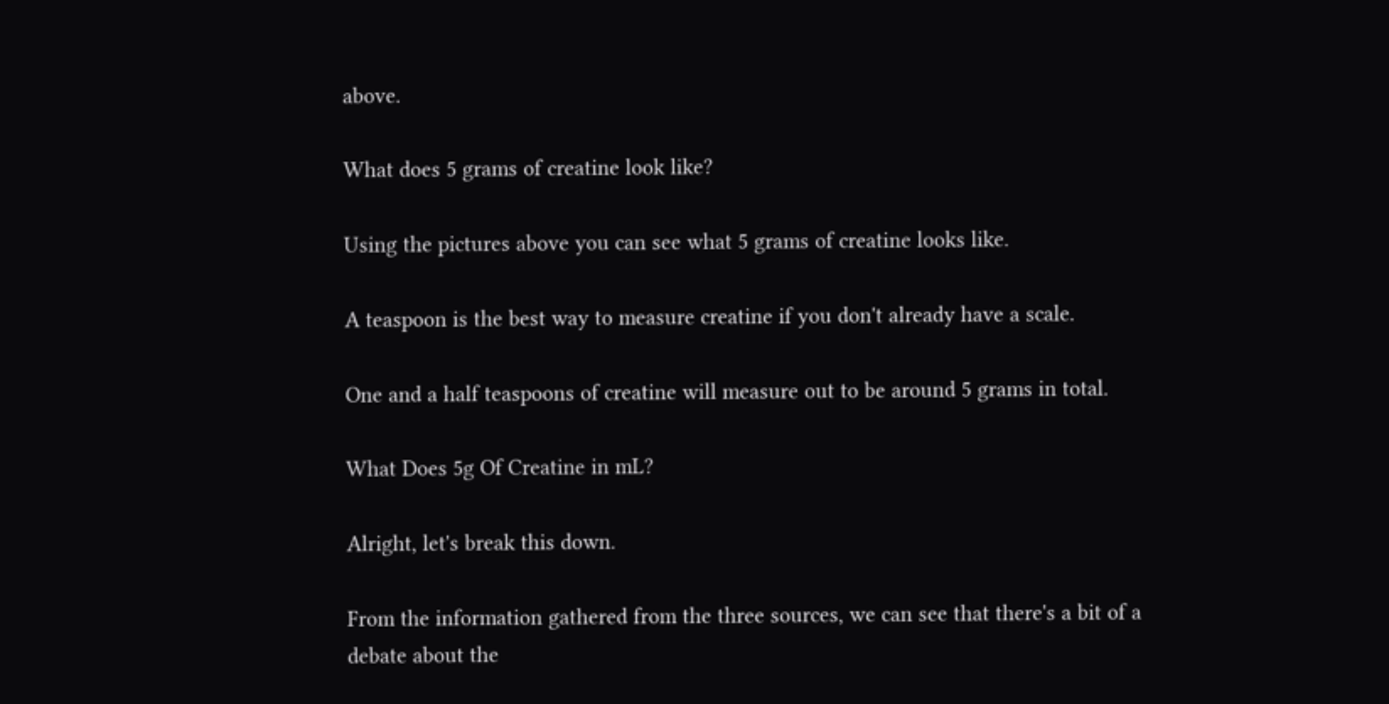above.

What does 5 grams of creatine look like?

Using the pictures above you can see what 5 grams of creatine looks like.

A teaspoon is the best way to measure creatine if you don't already have a scale.

One and a half teaspoons of creatine will measure out to be around 5 grams in total.

What Does 5g Of Creatine in mL?

Alright, let's break this down.

From the information gathered from the three sources, we can see that there's a bit of a debate about the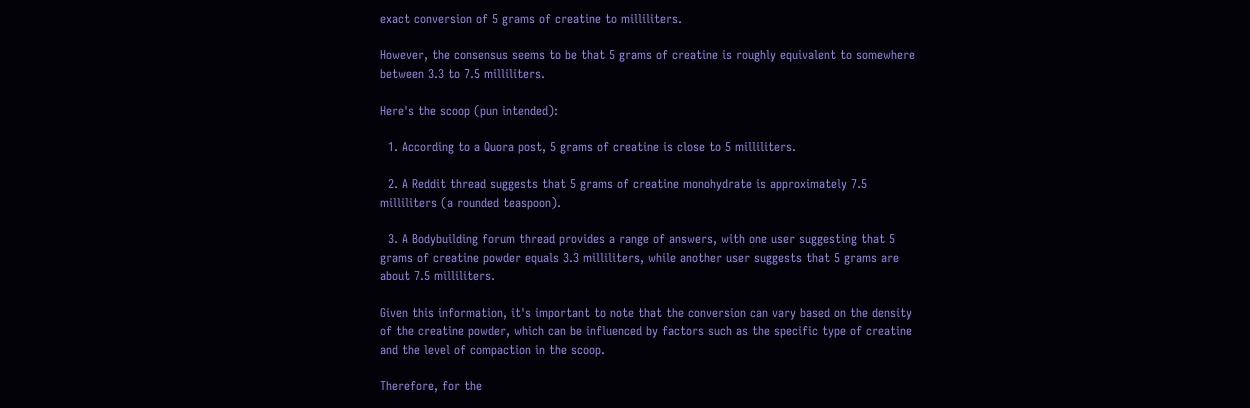exact conversion of 5 grams of creatine to milliliters.

However, the consensus seems to be that 5 grams of creatine is roughly equivalent to somewhere between 3.3 to 7.5 milliliters.

Here's the scoop (pun intended):

  1. According to a Quora post, 5 grams of creatine is close to 5 milliliters.

  2. A Reddit thread suggests that 5 grams of creatine monohydrate is approximately 7.5 milliliters (a rounded teaspoon).

  3. A Bodybuilding forum thread provides a range of answers, with one user suggesting that 5 grams of creatine powder equals 3.3 milliliters, while another user suggests that 5 grams are about 7.5 milliliters.

Given this information, it's important to note that the conversion can vary based on the density of the creatine powder, which can be influenced by factors such as the specific type of creatine and the level of compaction in the scoop.

Therefore, for the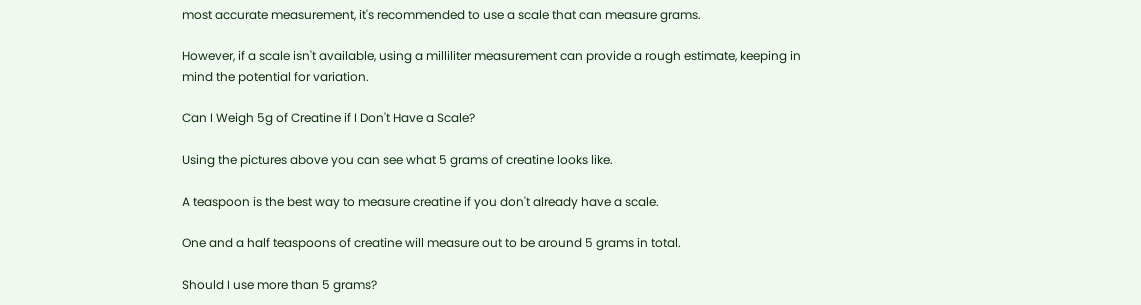most accurate measurement, it's recommended to use a scale that can measure grams.

However, if a scale isn't available, using a milliliter measurement can provide a rough estimate, keeping in mind the potential for variation.

Can I Weigh 5g of Creatine if I Don't Have a Scale?

Using the pictures above you can see what 5 grams of creatine looks like.

A teaspoon is the best way to measure creatine if you don't already have a scale.

One and a half teaspoons of creatine will measure out to be around 5 grams in total.

Should I use more than 5 grams?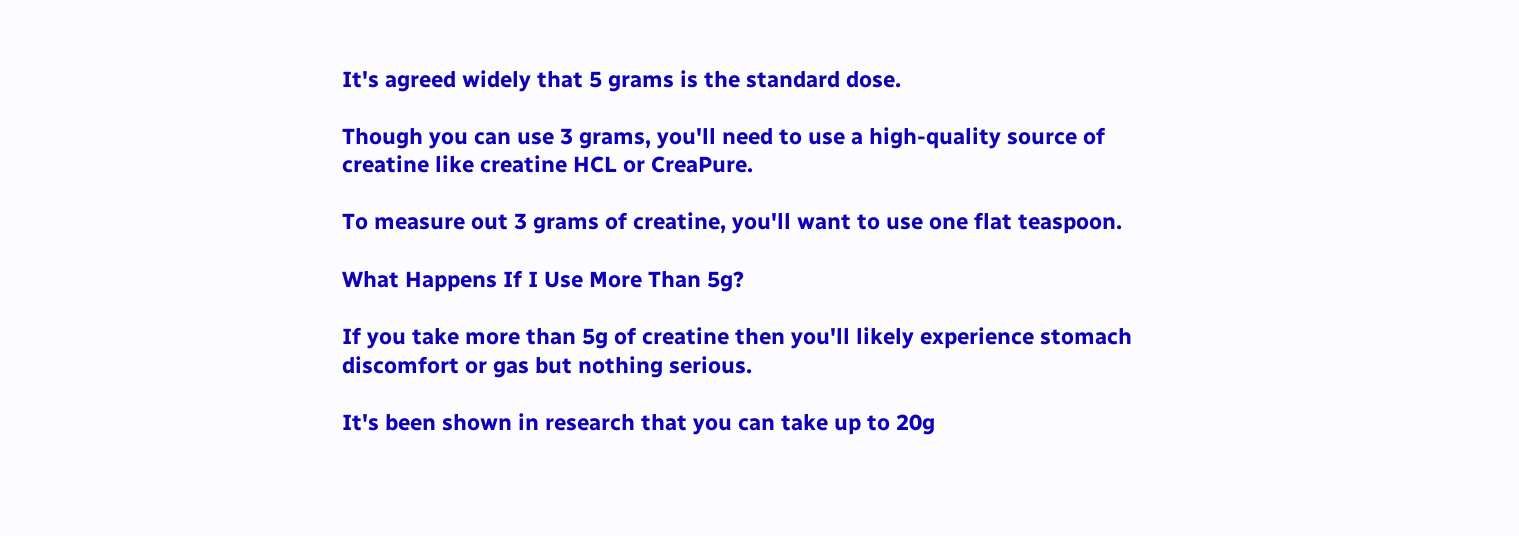It's agreed widely that 5 grams is the standard dose.

Though you can use 3 grams, you'll need to use a high-quality source of creatine like creatine HCL or CreaPure.

To measure out 3 grams of creatine, you'll want to use one flat teaspoon.

What Happens If I Use More Than 5g?

If you take more than 5g of creatine then you'll likely experience stomach discomfort or gas but nothing serious.

It's been shown in research that you can take up to 20g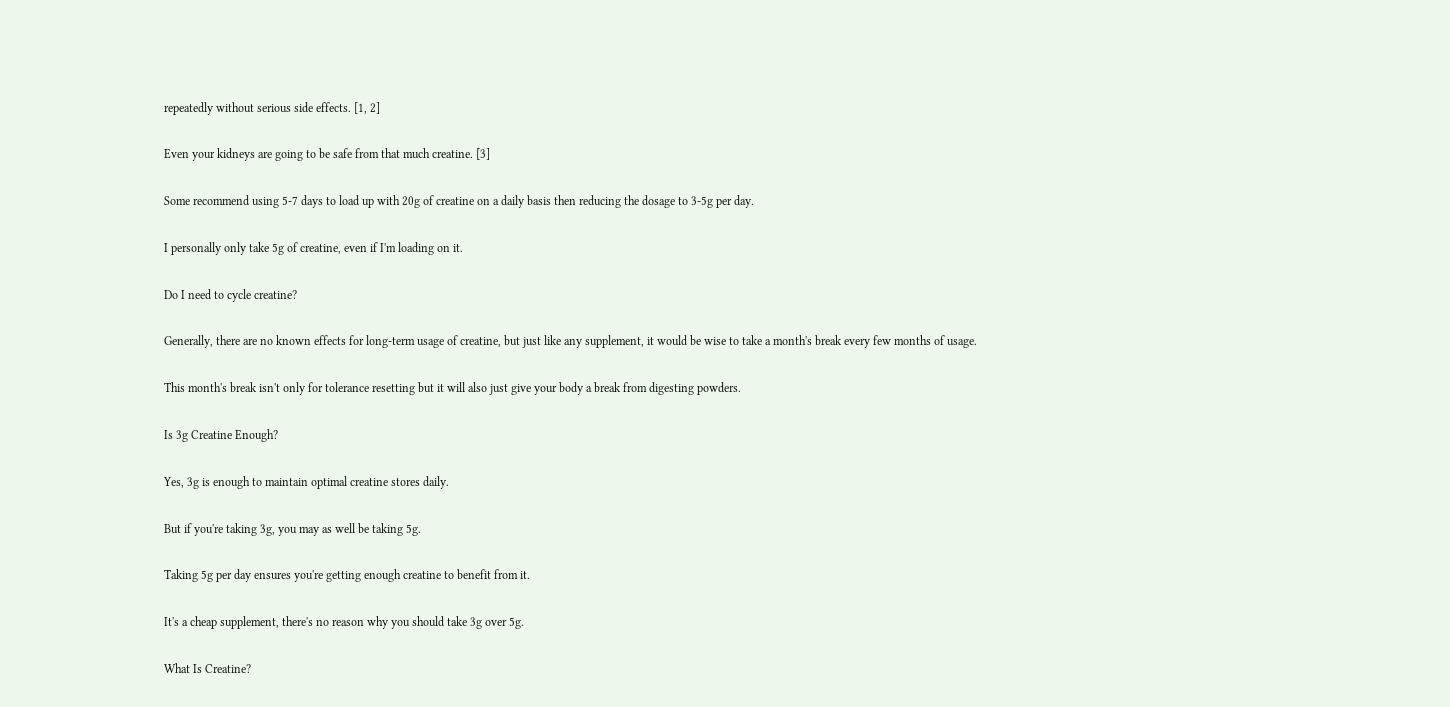repeatedly without serious side effects. [1, 2]

Even your kidneys are going to be safe from that much creatine. [3]

Some recommend using 5-7 days to load up with 20g of creatine on a daily basis then reducing the dosage to 3-5g per day.

I personally only take 5g of creatine, even if I'm loading on it.

Do I need to cycle creatine?

Generally, there are no known effects for long-term usage of creatine, but just like any supplement, it would be wise to take a month's break every few months of usage.

This month's break isn't only for tolerance resetting but it will also just give your body a break from digesting powders.

Is 3g Creatine Enough?

Yes, 3g is enough to maintain optimal creatine stores daily.

But if you're taking 3g, you may as well be taking 5g.

Taking 5g per day ensures you're getting enough creatine to benefit from it.

It's a cheap supplement, there's no reason why you should take 3g over 5g.

What Is Creatine?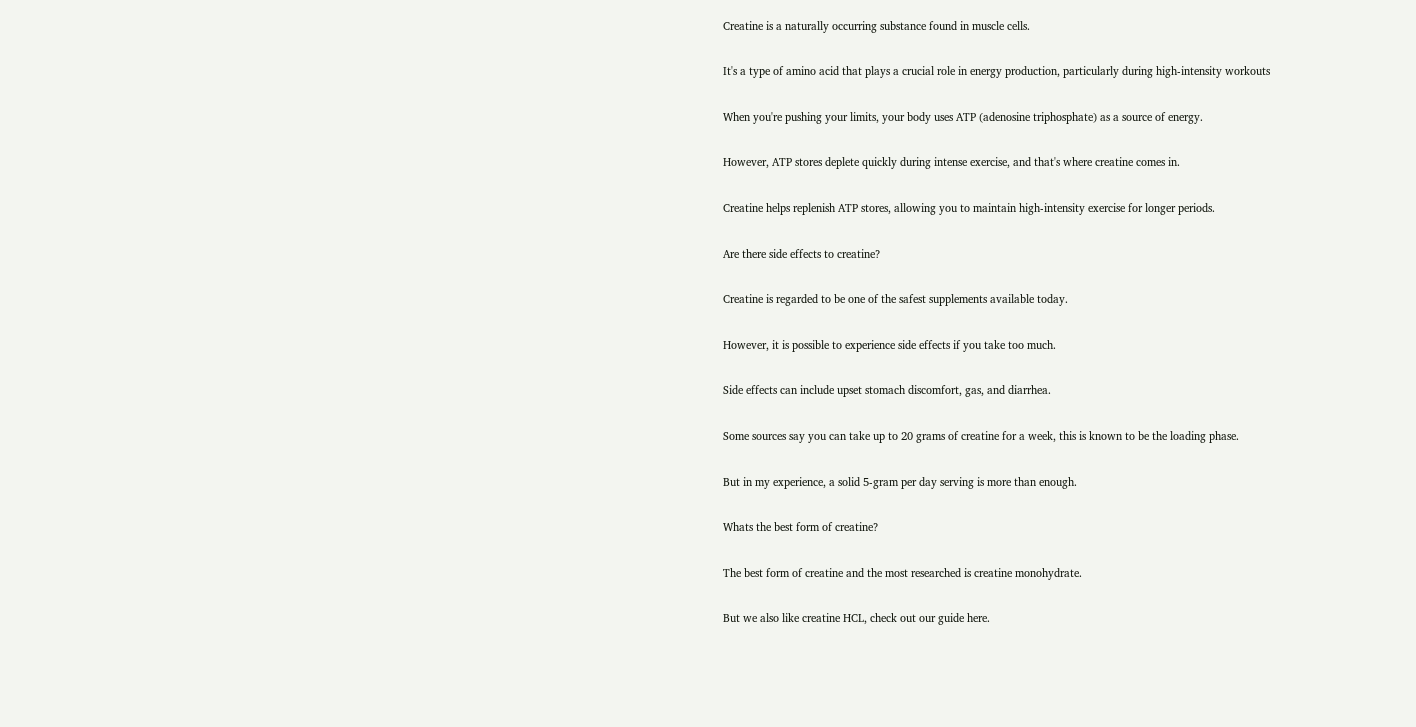Creatine is a naturally occurring substance found in muscle cells.

It's a type of amino acid that plays a crucial role in energy production, particularly during high-intensity workouts

When you're pushing your limits, your body uses ATP (adenosine triphosphate) as a source of energy.

However, ATP stores deplete quickly during intense exercise, and that's where creatine comes in.

Creatine helps replenish ATP stores, allowing you to maintain high-intensity exercise for longer periods.

Are there side effects to creatine?

Creatine is regarded to be one of the safest supplements available today.

However, it is possible to experience side effects if you take too much.

Side effects can include upset stomach discomfort, gas, and diarrhea.

Some sources say you can take up to 20 grams of creatine for a week, this is known to be the loading phase.

But in my experience, a solid 5-gram per day serving is more than enough.

Whats the best form of creatine?

The best form of creatine and the most researched is creatine monohydrate.

But we also like creatine HCL, check out our guide here.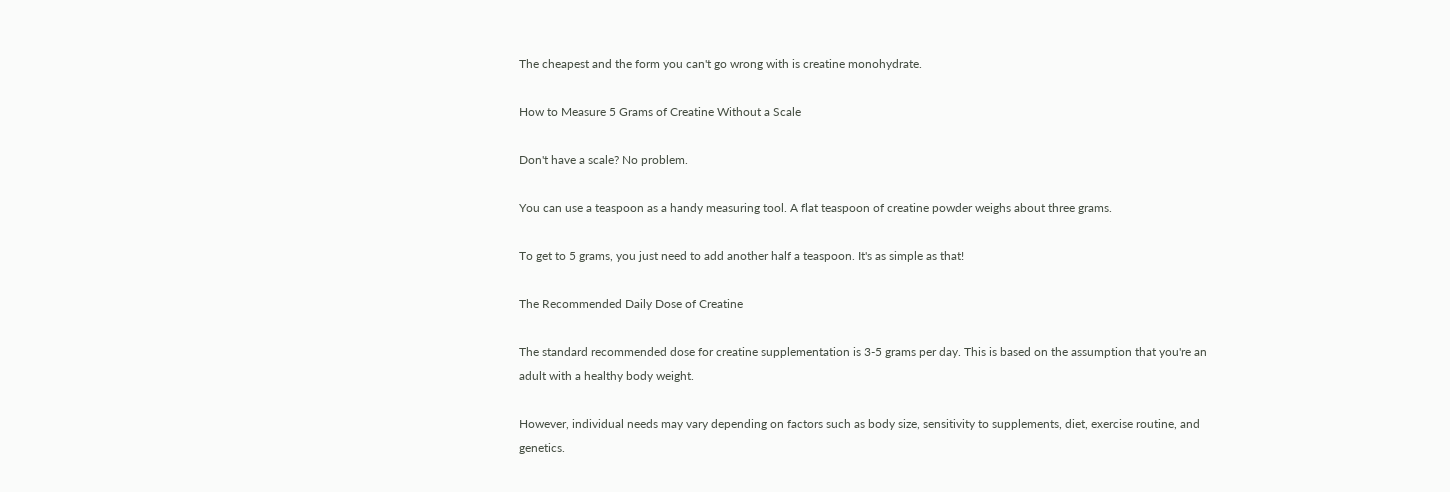The cheapest and the form you can't go wrong with is creatine monohydrate.

How to Measure 5 Grams of Creatine Without a Scale

Don't have a scale? No problem.

You can use a teaspoon as a handy measuring tool. A flat teaspoon of creatine powder weighs about three grams.

To get to 5 grams, you just need to add another half a teaspoon. It's as simple as that!

The Recommended Daily Dose of Creatine

The standard recommended dose for creatine supplementation is 3-5 grams per day. This is based on the assumption that you're an adult with a healthy body weight.

However, individual needs may vary depending on factors such as body size, sensitivity to supplements, diet, exercise routine, and genetics.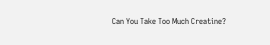Can You Take Too Much Creatine?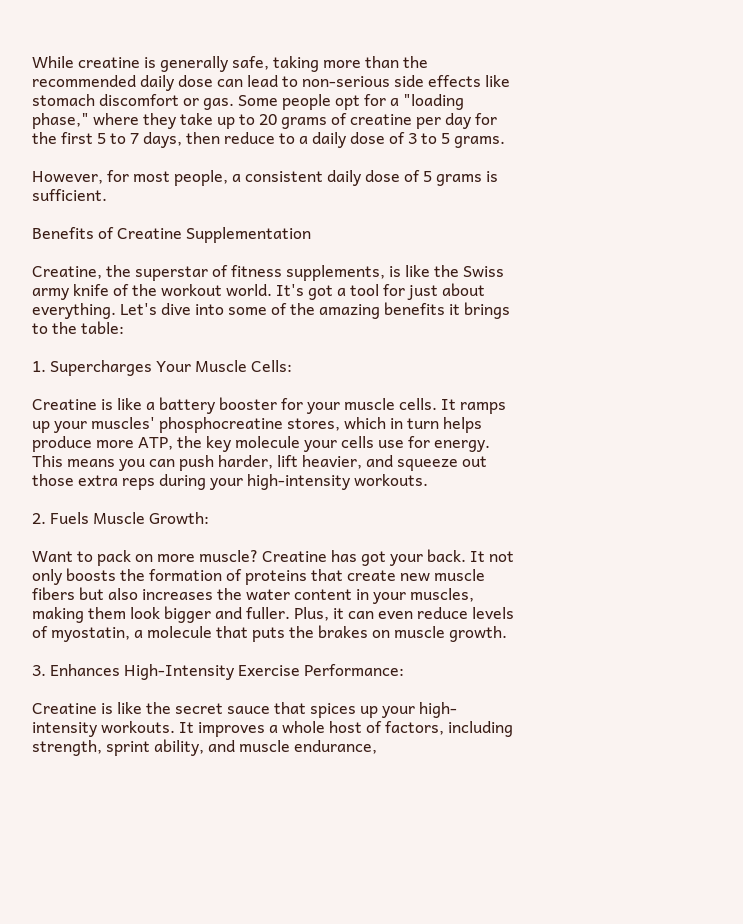While creatine is generally safe, taking more than the recommended daily dose can lead to non-serious side effects like stomach discomfort or gas. Some people opt for a "loading phase," where they take up to 20 grams of creatine per day for the first 5 to 7 days, then reduce to a daily dose of 3 to 5 grams.

However, for most people, a consistent daily dose of 5 grams is sufficient.

Benefits of Creatine Supplementation

Creatine, the superstar of fitness supplements, is like the Swiss army knife of the workout world. It's got a tool for just about everything. Let's dive into some of the amazing benefits it brings to the table:

1. Supercharges Your Muscle Cells:

Creatine is like a battery booster for your muscle cells. It ramps up your muscles' phosphocreatine stores, which in turn helps produce more ATP, the key molecule your cells use for energy. This means you can push harder, lift heavier, and squeeze out those extra reps during your high-intensity workouts.

2. Fuels Muscle Growth:

Want to pack on more muscle? Creatine has got your back. It not only boosts the formation of proteins that create new muscle fibers but also increases the water content in your muscles, making them look bigger and fuller. Plus, it can even reduce levels of myostatin, a molecule that puts the brakes on muscle growth.

3. Enhances High-Intensity Exercise Performance:

Creatine is like the secret sauce that spices up your high-intensity workouts. It improves a whole host of factors, including strength, sprint ability, and muscle endurance,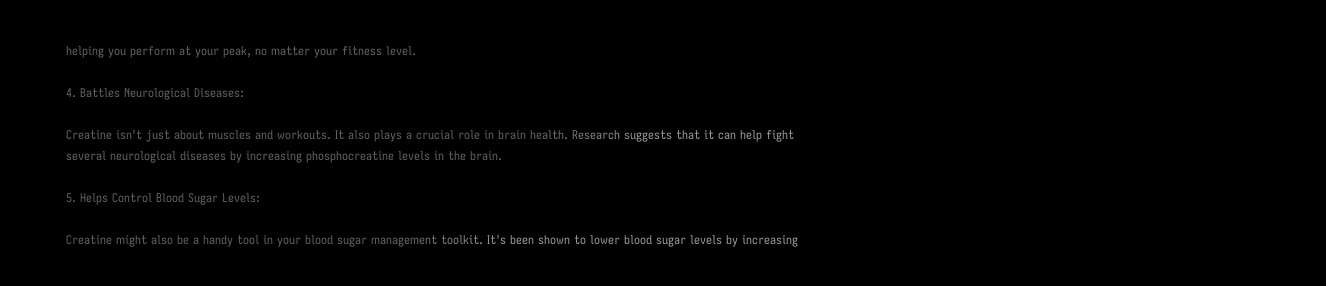helping you perform at your peak, no matter your fitness level.

4. Battles Neurological Diseases:

Creatine isn't just about muscles and workouts. It also plays a crucial role in brain health. Research suggests that it can help fight several neurological diseases by increasing phosphocreatine levels in the brain.

5. Helps Control Blood Sugar Levels:

Creatine might also be a handy tool in your blood sugar management toolkit. It's been shown to lower blood sugar levels by increasing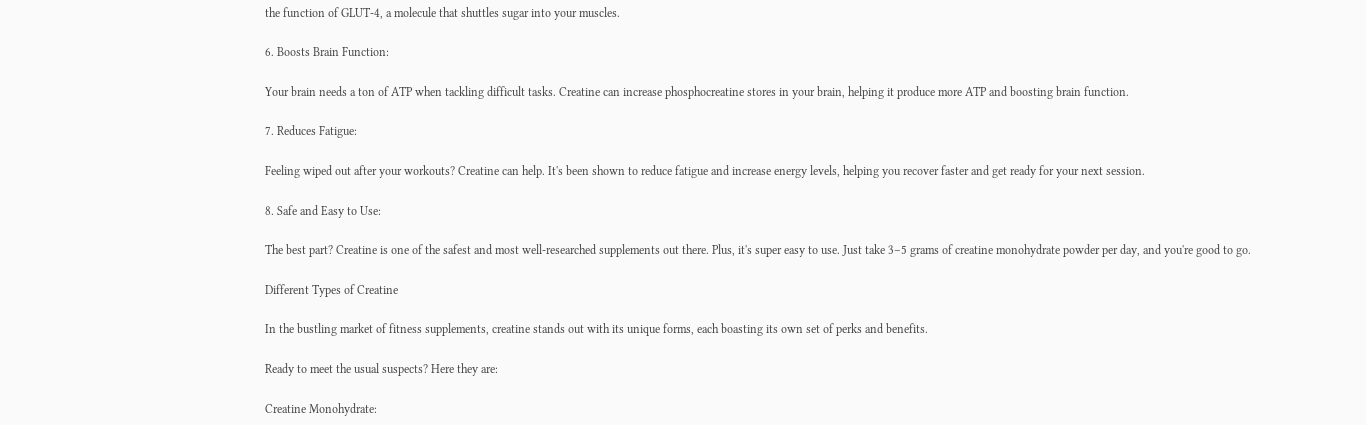the function of GLUT-4, a molecule that shuttles sugar into your muscles.

6. Boosts Brain Function:

Your brain needs a ton of ATP when tackling difficult tasks. Creatine can increase phosphocreatine stores in your brain, helping it produce more ATP and boosting brain function.

7. Reduces Fatigue:

Feeling wiped out after your workouts? Creatine can help. It's been shown to reduce fatigue and increase energy levels, helping you recover faster and get ready for your next session.

8. Safe and Easy to Use:

The best part? Creatine is one of the safest and most well-researched supplements out there. Plus, it's super easy to use. Just take 3–5 grams of creatine monohydrate powder per day, and you're good to go.

Different Types of Creatine

In the bustling market of fitness supplements, creatine stands out with its unique forms, each boasting its own set of perks and benefits.

Ready to meet the usual suspects? Here they are:

Creatine Monohydrate: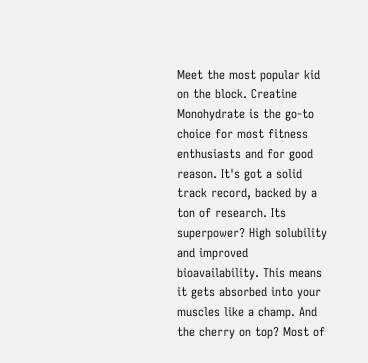Meet the most popular kid on the block. Creatine Monohydrate is the go-to choice for most fitness enthusiasts and for good reason. It's got a solid track record, backed by a ton of research. Its superpower? High solubility and improved bioavailability. This means it gets absorbed into your muscles like a champ. And the cherry on top? Most of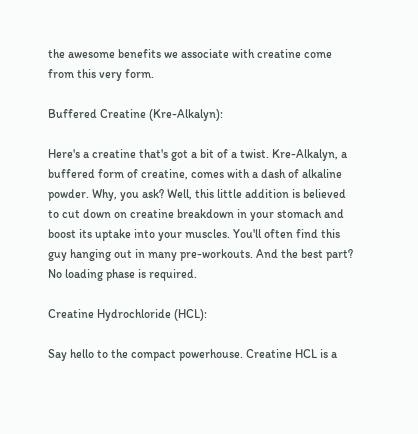the awesome benefits we associate with creatine come from this very form.

Buffered Creatine (Kre-Alkalyn):

Here's a creatine that's got a bit of a twist. Kre-Alkalyn, a buffered form of creatine, comes with a dash of alkaline powder. Why, you ask? Well, this little addition is believed to cut down on creatine breakdown in your stomach and boost its uptake into your muscles. You'll often find this guy hanging out in many pre-workouts. And the best part? No loading phase is required.

Creatine Hydrochloride (HCL):

Say hello to the compact powerhouse. Creatine HCL is a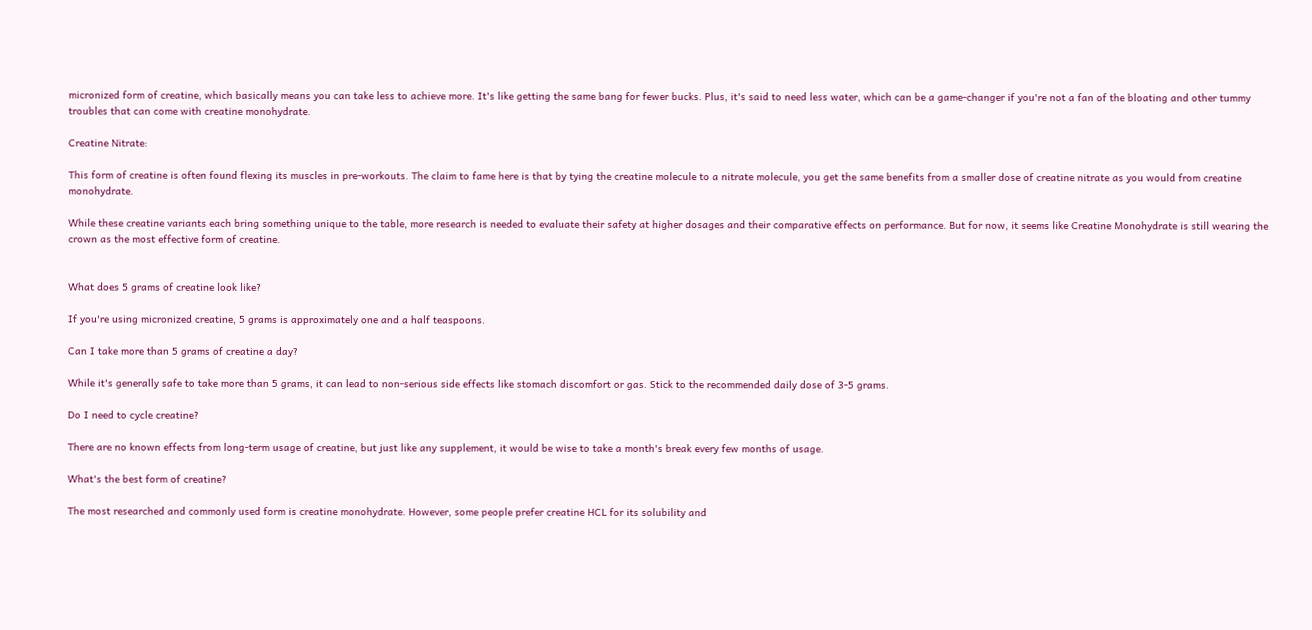micronized form of creatine, which basically means you can take less to achieve more. It's like getting the same bang for fewer bucks. Plus, it's said to need less water, which can be a game-changer if you're not a fan of the bloating and other tummy troubles that can come with creatine monohydrate.

Creatine Nitrate:

This form of creatine is often found flexing its muscles in pre-workouts. The claim to fame here is that by tying the creatine molecule to a nitrate molecule, you get the same benefits from a smaller dose of creatine nitrate as you would from creatine monohydrate.

While these creatine variants each bring something unique to the table, more research is needed to evaluate their safety at higher dosages and their comparative effects on performance. But for now, it seems like Creatine Monohydrate is still wearing the crown as the most effective form of creatine.


What does 5 grams of creatine look like?

If you're using micronized creatine, 5 grams is approximately one and a half teaspoons.

Can I take more than 5 grams of creatine a day?

While it's generally safe to take more than 5 grams, it can lead to non-serious side effects like stomach discomfort or gas. Stick to the recommended daily dose of 3-5 grams.

Do I need to cycle creatine?

There are no known effects from long-term usage of creatine, but just like any supplement, it would be wise to take a month's break every few months of usage.

What's the best form of creatine?

The most researched and commonly used form is creatine monohydrate. However, some people prefer creatine HCL for its solubility and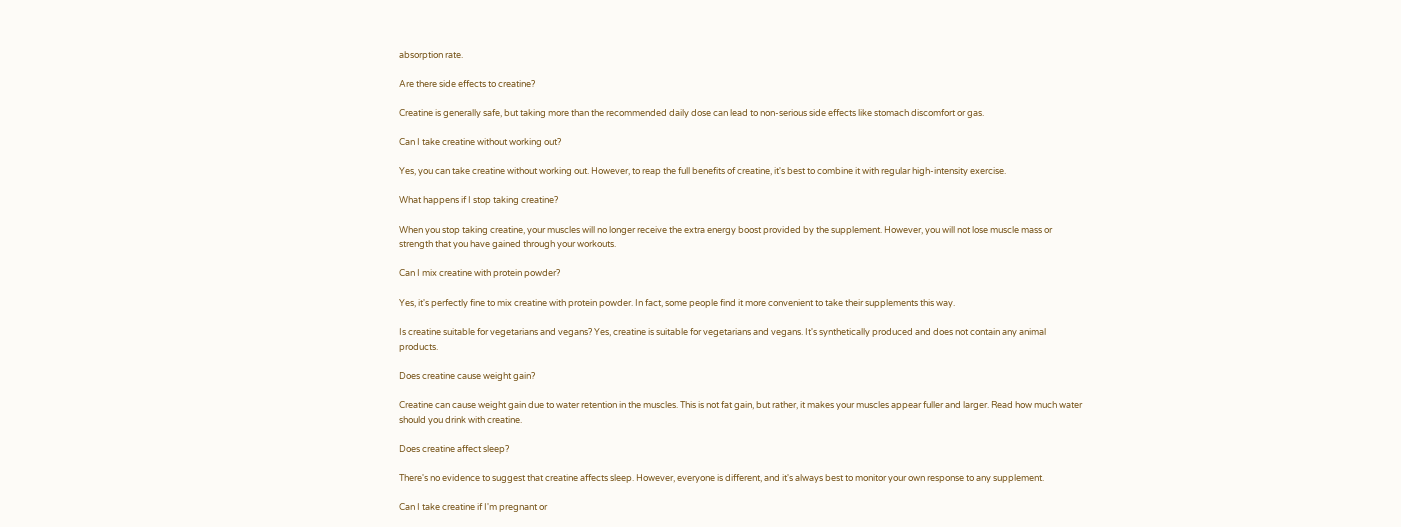absorption rate.

Are there side effects to creatine?

Creatine is generally safe, but taking more than the recommended daily dose can lead to non-serious side effects like stomach discomfort or gas.

Can I take creatine without working out?

Yes, you can take creatine without working out. However, to reap the full benefits of creatine, it's best to combine it with regular high-intensity exercise.

What happens if I stop taking creatine?

When you stop taking creatine, your muscles will no longer receive the extra energy boost provided by the supplement. However, you will not lose muscle mass or strength that you have gained through your workouts.

Can I mix creatine with protein powder?

Yes, it's perfectly fine to mix creatine with protein powder. In fact, some people find it more convenient to take their supplements this way.

Is creatine suitable for vegetarians and vegans? Yes, creatine is suitable for vegetarians and vegans. It's synthetically produced and does not contain any animal products.

Does creatine cause weight gain?

Creatine can cause weight gain due to water retention in the muscles. This is not fat gain, but rather, it makes your muscles appear fuller and larger. Read how much water should you drink with creatine.

Does creatine affect sleep?

There's no evidence to suggest that creatine affects sleep. However, everyone is different, and it's always best to monitor your own response to any supplement.

Can I take creatine if I'm pregnant or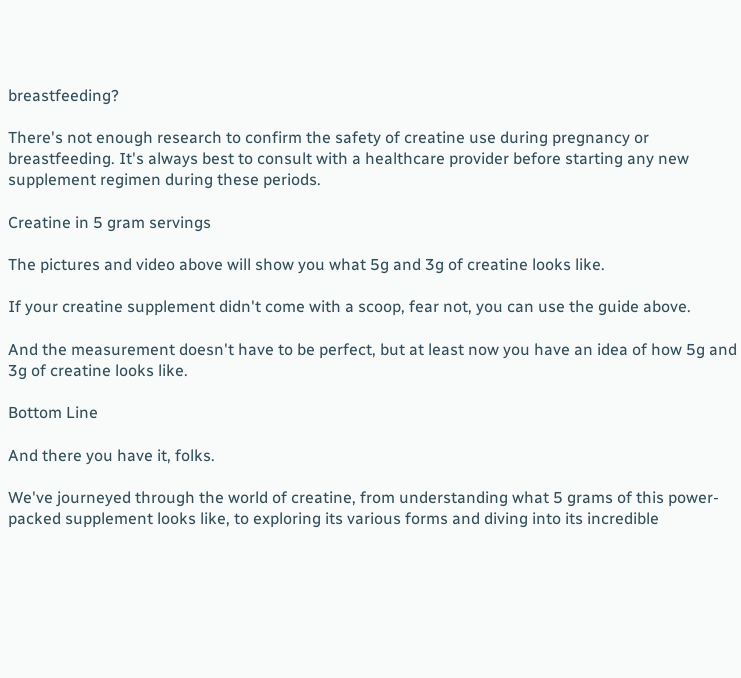breastfeeding?

There's not enough research to confirm the safety of creatine use during pregnancy or breastfeeding. It's always best to consult with a healthcare provider before starting any new supplement regimen during these periods.

Creatine in 5 gram servings

The pictures and video above will show you what 5g and 3g of creatine looks like.

If your creatine supplement didn't come with a scoop, fear not, you can use the guide above.

And the measurement doesn't have to be perfect, but at least now you have an idea of how 5g and 3g of creatine looks like.

Bottom Line

And there you have it, folks.

We've journeyed through the world of creatine, from understanding what 5 grams of this power-packed supplement looks like, to exploring its various forms and diving into its incredible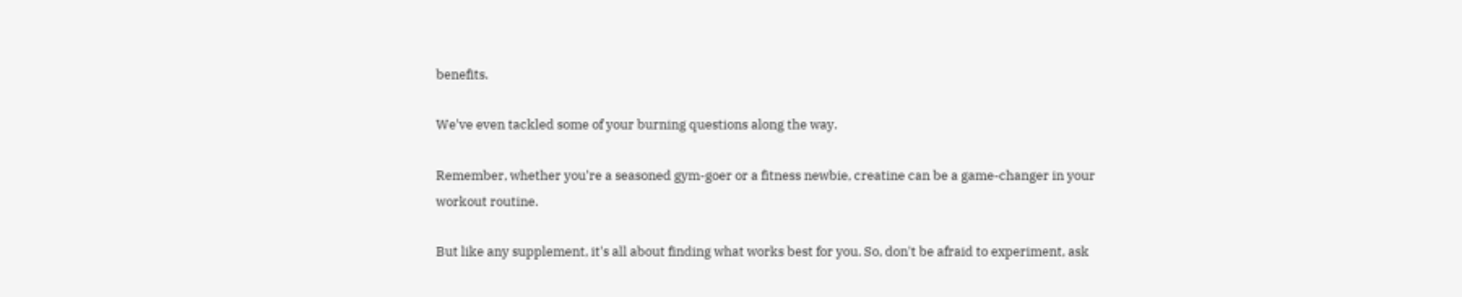benefits.

We've even tackled some of your burning questions along the way.

Remember, whether you're a seasoned gym-goer or a fitness newbie, creatine can be a game-changer in your workout routine.

But like any supplement, it's all about finding what works best for you. So, don't be afraid to experiment, ask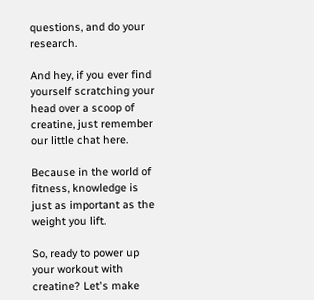questions, and do your research.

And hey, if you ever find yourself scratching your head over a scoop of creatine, just remember our little chat here.

Because in the world of fitness, knowledge is just as important as the weight you lift.

So, ready to power up your workout with creatine? Let's make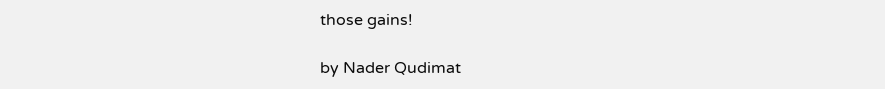those gains!

by Nader Qudimat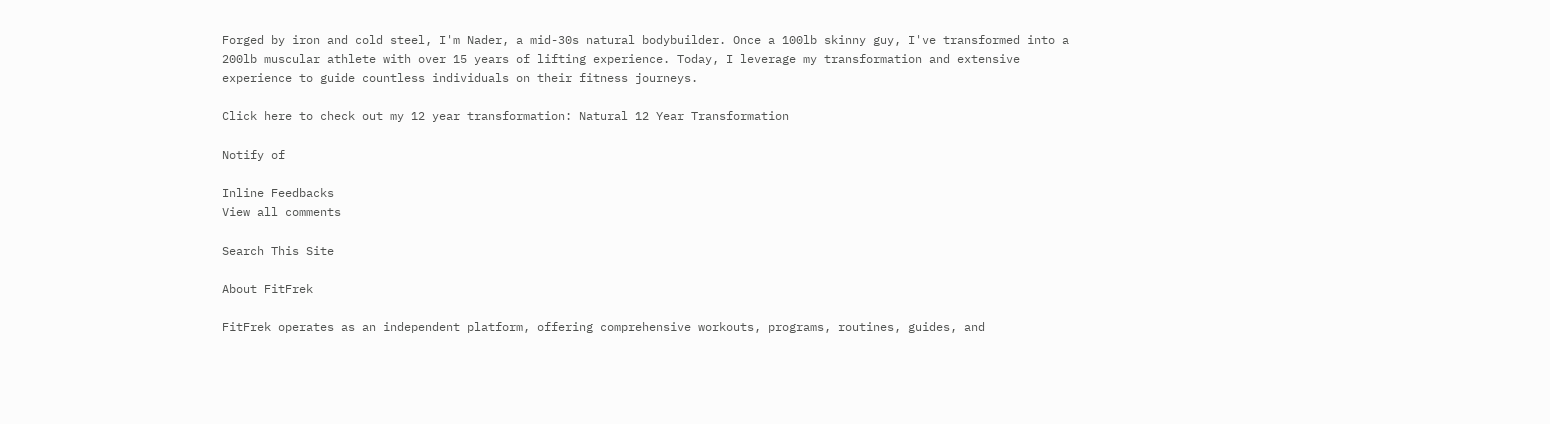Forged by iron and cold steel, I'm Nader, a mid-30s natural bodybuilder. Once a 100lb skinny guy, I've transformed into a 200lb muscular athlete with over 15 years of lifting experience. Today, I leverage my transformation and extensive experience to guide countless individuals on their fitness journeys.

Click here to check out my 12 year transformation: Natural 12 Year Transformation

Notify of

Inline Feedbacks
View all comments

Search This Site

About FitFrek

FitFrek operates as an independent platform, offering comprehensive workouts, programs, routines, guides, and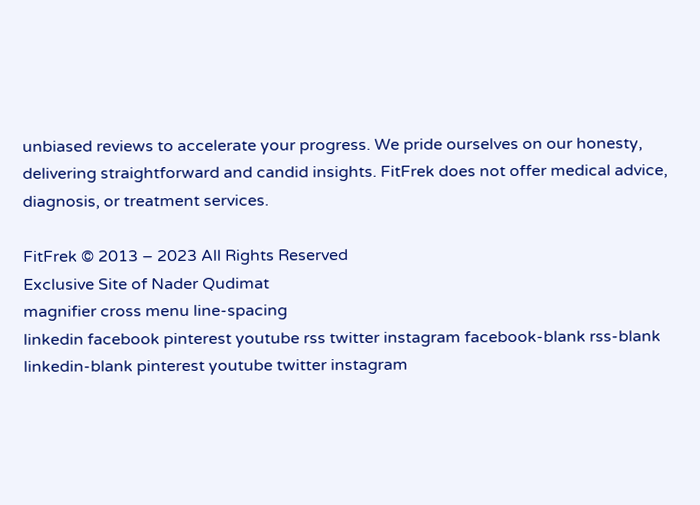unbiased reviews to accelerate your progress. We pride ourselves on our honesty, delivering straightforward and candid insights. FitFrek does not offer medical advice, diagnosis, or treatment services.

FitFrek © 2013 – 2023 All Rights Reserved
Exclusive Site of Nader Qudimat
magnifier cross menu line-spacing
linkedin facebook pinterest youtube rss twitter instagram facebook-blank rss-blank linkedin-blank pinterest youtube twitter instagram